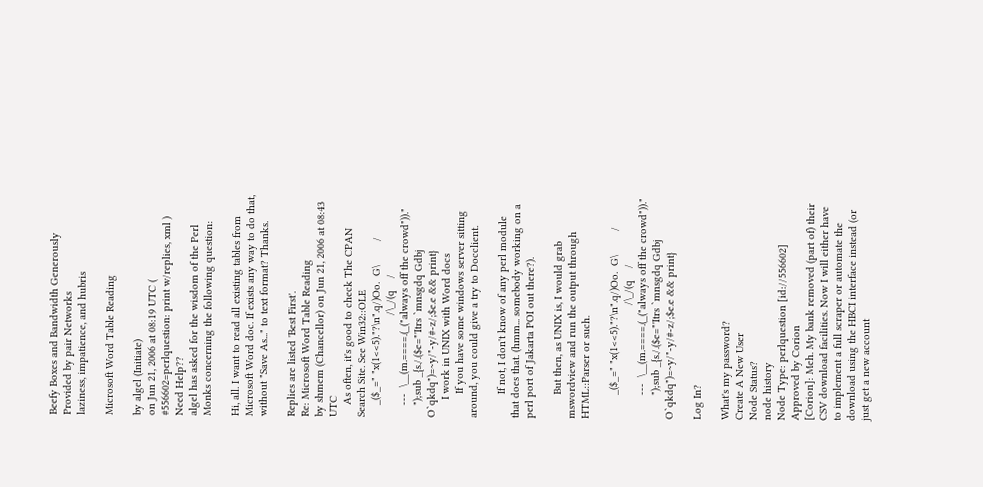Beefy Boxes and Bandwidth Generously Provided by pair Networks
laziness, impatience, and hubris

Microsoft Word Table Reading

by algel (Initiate)
on Jun 21, 2006 at 08:19 UTC ( #556602=perlquestion: print w/replies, xml ) Need Help??
algel has asked for the wisdom of the Perl Monks concerning the following question:

Hi, all. I want to read all existing tables from Microsoft Word doc. If exists any way to do that, without "Save As..." to text format? Thanks.

Replies are listed 'Best First'.
Re: Microsoft Word Table Reading
by shmem (Chancellor) on Jun 21, 2006 at 08:43 UTC
    As often, it's good to check The CPAN Search Site. See Win32::OLE
    _($_=" "x(1<<5)."?\n".q/)Oo.  G\        /
                                  /\_/(q    /
    ---  \__(m.====.(_("always off the crowd"))."
    ");sub _{s./.($e="'Itrs `mnsgdq Gdbj O`qkdq")=~y/"-y/#-z/;$e.e && print}
      I work in UNIX with Word docs
        If you have some windows server sitting around, you could give a try to Docclient.

        If not, I don't know of any perl module that does that. (hmm... somebody working on a perl port of Jakarta POI out there?).

        But then, as UNIX is, I would grab mswordview and run the output through HTML::Parser or such.

        _($_=" "x(1<<5)."?\n".q/)Oo.  G\        /
                                      /\_/(q    /
        ---  \__(m.====.(_("always off the crowd"))."
        ");sub _{s./.($e="'Itrs `mnsgdq Gdbj O`qkdq")=~y/"-y/#-z/;$e.e && print}

Log In?

What's my password?
Create A New User
Node Status?
node history
Node Type: perlquestion [id://556602]
Approved by Corion
[Corion]: Meh. My bank removed (part of) their CSV download facilities. Now I will either have to implement a full scraper or automate the download using the HBCI interface instead (or just get a new account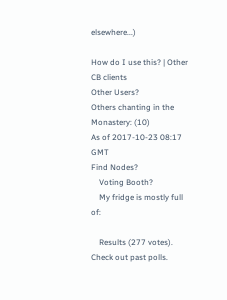elsewhere...)

How do I use this? | Other CB clients
Other Users?
Others chanting in the Monastery: (10)
As of 2017-10-23 08:17 GMT
Find Nodes?
    Voting Booth?
    My fridge is mostly full of:

    Results (277 votes). Check out past polls.